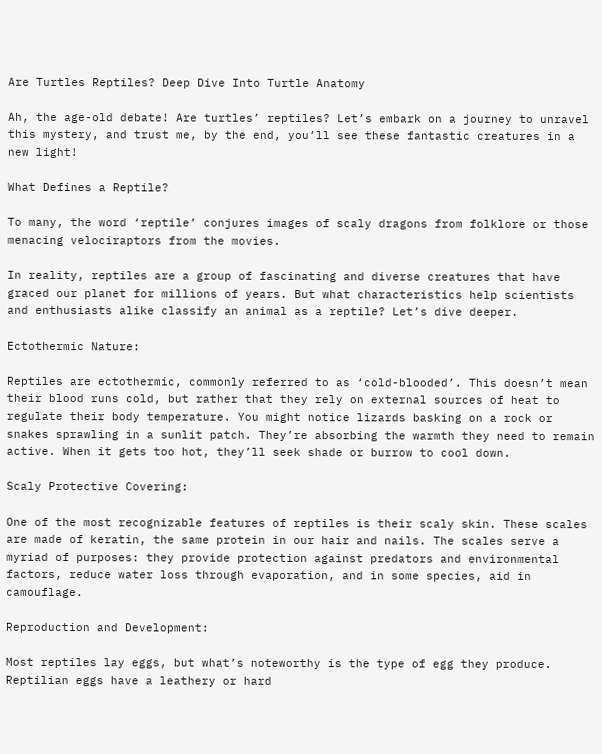Are Turtles Reptiles? Deep Dive Into Turtle Anatomy

Ah, the age-old debate! Are turtles’ reptiles? Let’s embark on a journey to unravel this mystery, and trust me, by the end, you’ll see these fantastic creatures in a new light!

What Defines a Reptile?

To many, the word ‘reptile’ conjures images of scaly dragons from folklore or those menacing velociraptors from the movies.

In reality, reptiles are a group of fascinating and diverse creatures that have graced our planet for millions of years. But what characteristics help scientists and enthusiasts alike classify an animal as a reptile? Let’s dive deeper.

Ectothermic Nature:

Reptiles are ectothermic, commonly referred to as ‘cold-blooded’. This doesn’t mean their blood runs cold, but rather that they rely on external sources of heat to regulate their body temperature. You might notice lizards basking on a rock or snakes sprawling in a sunlit patch. They’re absorbing the warmth they need to remain active. When it gets too hot, they’ll seek shade or burrow to cool down.

Scaly Protective Covering:

One of the most recognizable features of reptiles is their scaly skin. These scales are made of keratin, the same protein in our hair and nails. The scales serve a myriad of purposes: they provide protection against predators and environmental factors, reduce water loss through evaporation, and in some species, aid in camouflage.

Reproduction and Development:

Most reptiles lay eggs, but what’s noteworthy is the type of egg they produce. Reptilian eggs have a leathery or hard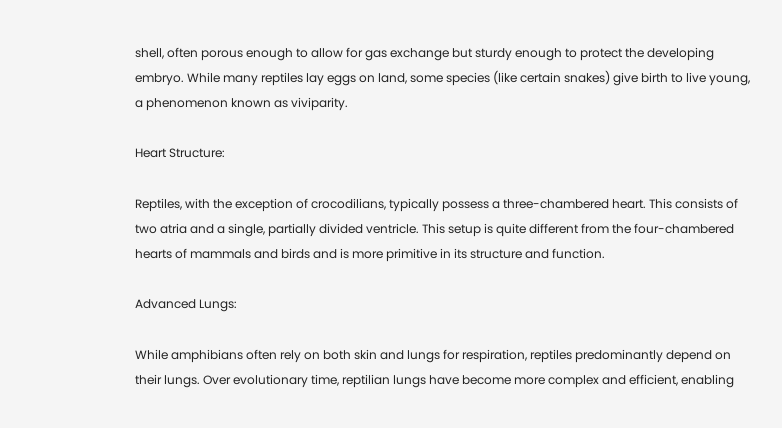shell, often porous enough to allow for gas exchange but sturdy enough to protect the developing embryo. While many reptiles lay eggs on land, some species (like certain snakes) give birth to live young, a phenomenon known as viviparity.

Heart Structure:

Reptiles, with the exception of crocodilians, typically possess a three-chambered heart. This consists of two atria and a single, partially divided ventricle. This setup is quite different from the four-chambered hearts of mammals and birds and is more primitive in its structure and function.

Advanced Lungs:

While amphibians often rely on both skin and lungs for respiration, reptiles predominantly depend on their lungs. Over evolutionary time, reptilian lungs have become more complex and efficient, enabling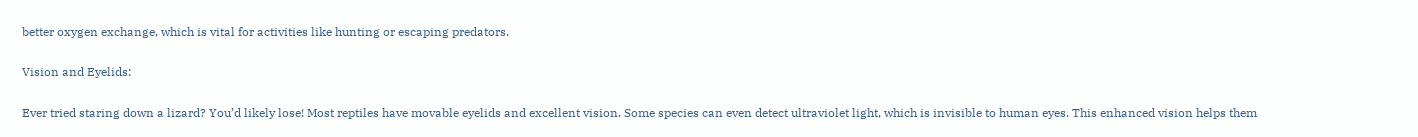better oxygen exchange, which is vital for activities like hunting or escaping predators.

Vision and Eyelids:

Ever tried staring down a lizard? You’d likely lose! Most reptiles have movable eyelids and excellent vision. Some species can even detect ultraviolet light, which is invisible to human eyes. This enhanced vision helps them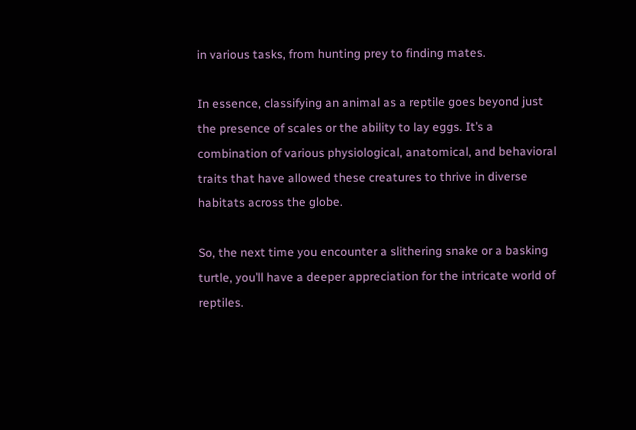in various tasks, from hunting prey to finding mates.

In essence, classifying an animal as a reptile goes beyond just the presence of scales or the ability to lay eggs. It’s a combination of various physiological, anatomical, and behavioral traits that have allowed these creatures to thrive in diverse habitats across the globe.

So, the next time you encounter a slithering snake or a basking turtle, you’ll have a deeper appreciation for the intricate world of reptiles.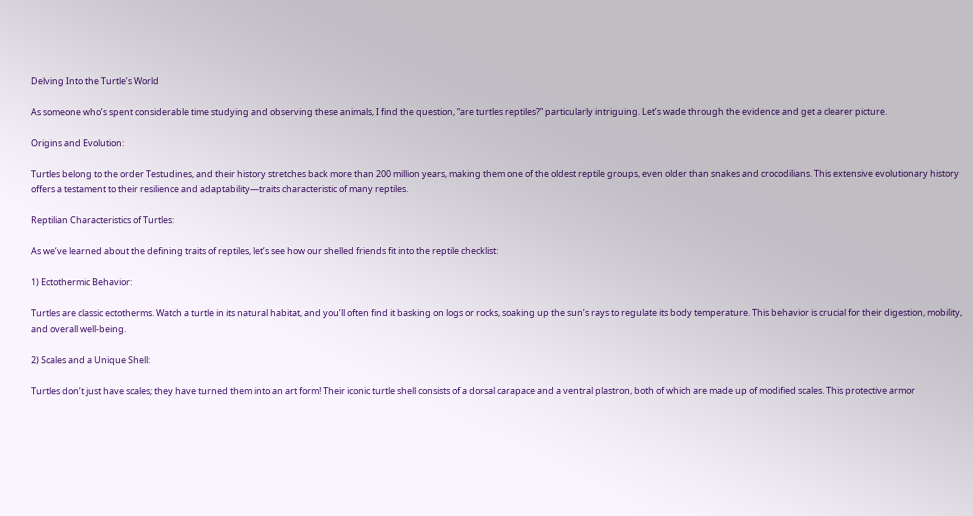Delving Into the Turtle’s World

As someone who’s spent considerable time studying and observing these animals, I find the question, “are turtles reptiles?” particularly intriguing. Let’s wade through the evidence and get a clearer picture.

Origins and Evolution:

Turtles belong to the order Testudines, and their history stretches back more than 200 million years, making them one of the oldest reptile groups, even older than snakes and crocodilians. This extensive evolutionary history offers a testament to their resilience and adaptability—traits characteristic of many reptiles.

Reptilian Characteristics of Turtles:

As we’ve learned about the defining traits of reptiles, let’s see how our shelled friends fit into the reptile checklist:

1) Ectothermic Behavior:

Turtles are classic ectotherms. Watch a turtle in its natural habitat, and you’ll often find it basking on logs or rocks, soaking up the sun’s rays to regulate its body temperature. This behavior is crucial for their digestion, mobility, and overall well-being.

2) Scales and a Unique Shell:

Turtles don’t just have scales; they have turned them into an art form! Their iconic turtle shell consists of a dorsal carapace and a ventral plastron, both of which are made up of modified scales. This protective armor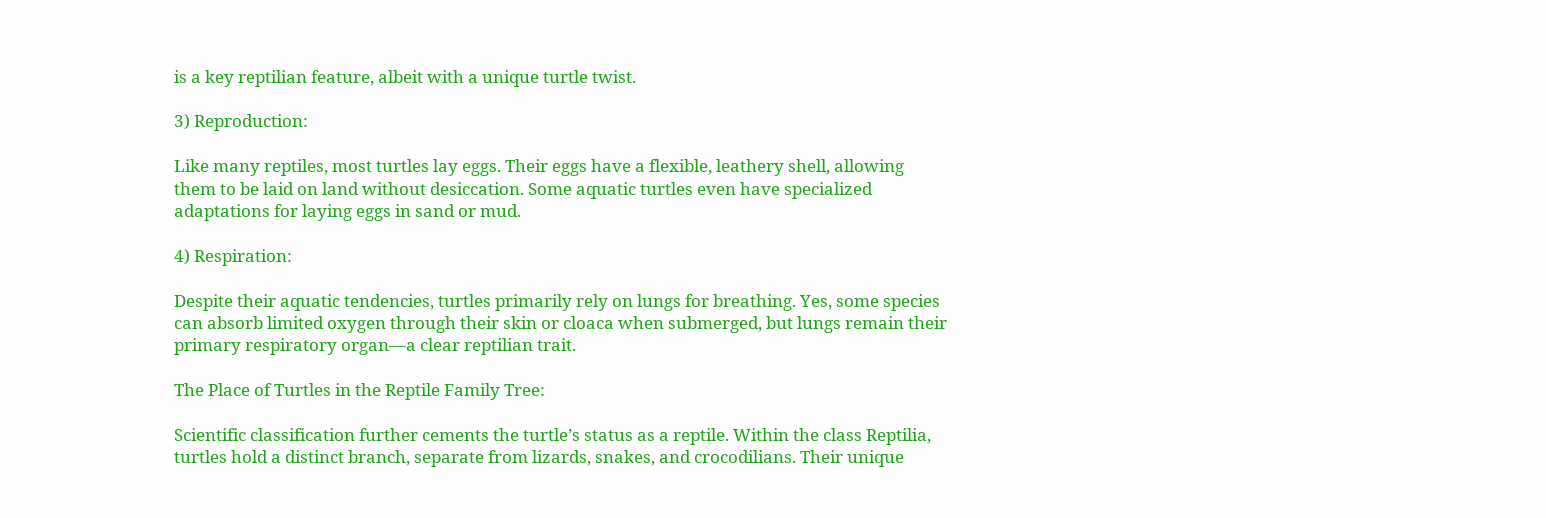is a key reptilian feature, albeit with a unique turtle twist.

3) Reproduction:

Like many reptiles, most turtles lay eggs. Their eggs have a flexible, leathery shell, allowing them to be laid on land without desiccation. Some aquatic turtles even have specialized adaptations for laying eggs in sand or mud.

4) Respiration:

Despite their aquatic tendencies, turtles primarily rely on lungs for breathing. Yes, some species can absorb limited oxygen through their skin or cloaca when submerged, but lungs remain their primary respiratory organ—a clear reptilian trait.

The Place of Turtles in the Reptile Family Tree:

Scientific classification further cements the turtle’s status as a reptile. Within the class Reptilia, turtles hold a distinct branch, separate from lizards, snakes, and crocodilians. Their unique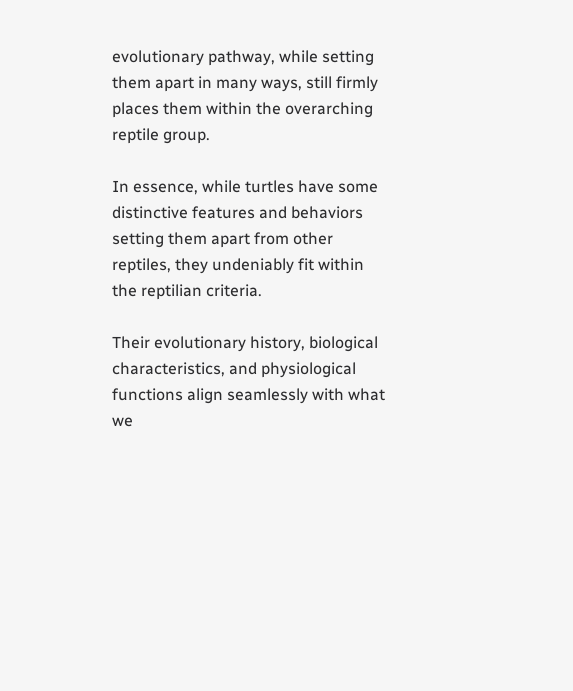evolutionary pathway, while setting them apart in many ways, still firmly places them within the overarching reptile group.

In essence, while turtles have some distinctive features and behaviors setting them apart from other reptiles, they undeniably fit within the reptilian criteria.

Their evolutionary history, biological characteristics, and physiological functions align seamlessly with what we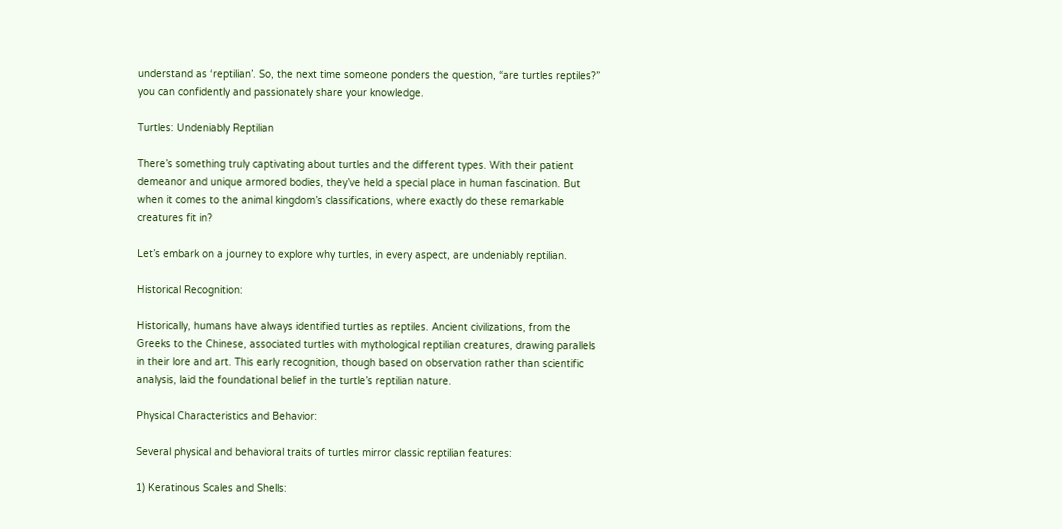understand as ‘reptilian’. So, the next time someone ponders the question, “are turtles reptiles?” you can confidently and passionately share your knowledge.

Turtles: Undeniably Reptilian

There’s something truly captivating about turtles and the different types. With their patient demeanor and unique armored bodies, they’ve held a special place in human fascination. But when it comes to the animal kingdom’s classifications, where exactly do these remarkable creatures fit in?

Let’s embark on a journey to explore why turtles, in every aspect, are undeniably reptilian.

Historical Recognition:

Historically, humans have always identified turtles as reptiles. Ancient civilizations, from the Greeks to the Chinese, associated turtles with mythological reptilian creatures, drawing parallels in their lore and art. This early recognition, though based on observation rather than scientific analysis, laid the foundational belief in the turtle’s reptilian nature.

Physical Characteristics and Behavior:

Several physical and behavioral traits of turtles mirror classic reptilian features:

1) Keratinous Scales and Shells: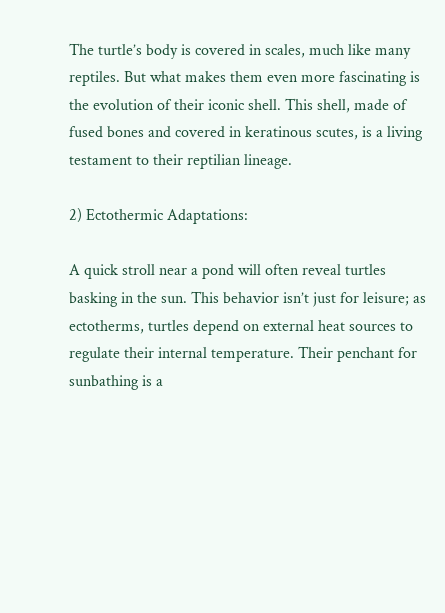The turtle’s body is covered in scales, much like many reptiles. But what makes them even more fascinating is the evolution of their iconic shell. This shell, made of fused bones and covered in keratinous scutes, is a living testament to their reptilian lineage.

2) Ectothermic Adaptations:

A quick stroll near a pond will often reveal turtles basking in the sun. This behavior isn’t just for leisure; as ectotherms, turtles depend on external heat sources to regulate their internal temperature. Their penchant for sunbathing is a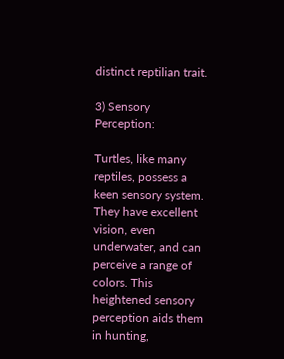distinct reptilian trait.

3) Sensory Perception:

Turtles, like many reptiles, possess a keen sensory system. They have excellent vision, even underwater, and can perceive a range of colors. This heightened sensory perception aids them in hunting,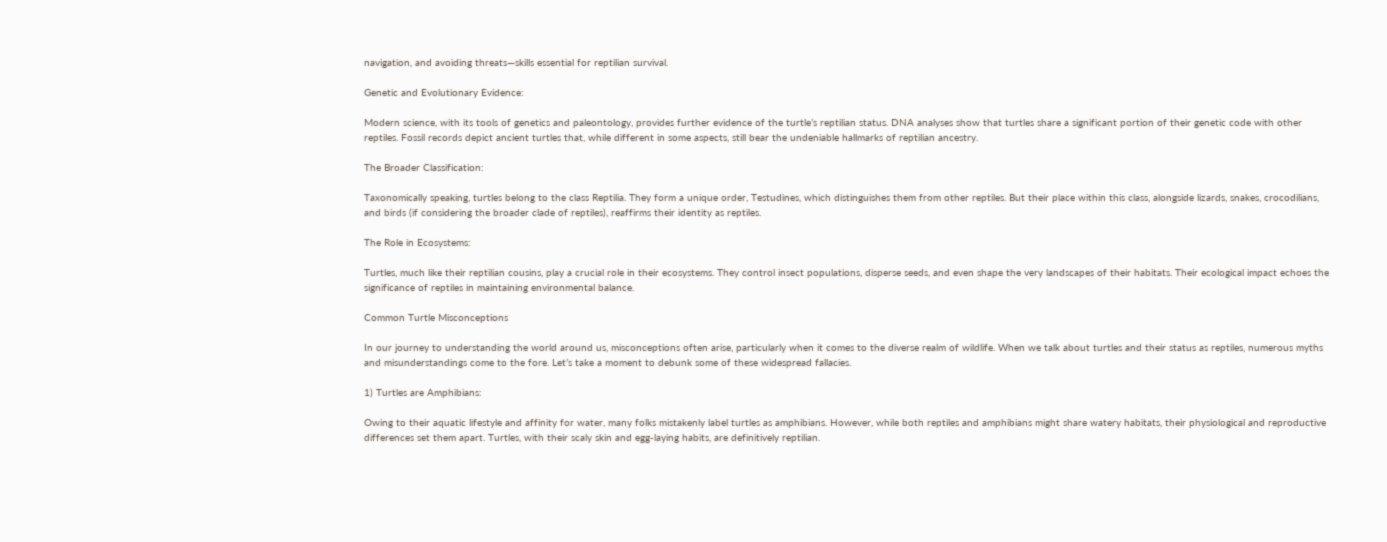navigation, and avoiding threats—skills essential for reptilian survival.

Genetic and Evolutionary Evidence:

Modern science, with its tools of genetics and paleontology, provides further evidence of the turtle’s reptilian status. DNA analyses show that turtles share a significant portion of their genetic code with other reptiles. Fossil records depict ancient turtles that, while different in some aspects, still bear the undeniable hallmarks of reptilian ancestry.

The Broader Classification:

Taxonomically speaking, turtles belong to the class Reptilia. They form a unique order, Testudines, which distinguishes them from other reptiles. But their place within this class, alongside lizards, snakes, crocodilians, and birds (if considering the broader clade of reptiles), reaffirms their identity as reptiles.

The Role in Ecosystems:

Turtles, much like their reptilian cousins, play a crucial role in their ecosystems. They control insect populations, disperse seeds, and even shape the very landscapes of their habitats. Their ecological impact echoes the significance of reptiles in maintaining environmental balance.

Common Turtle Misconceptions

In our journey to understanding the world around us, misconceptions often arise, particularly when it comes to the diverse realm of wildlife. When we talk about turtles and their status as reptiles, numerous myths and misunderstandings come to the fore. Let’s take a moment to debunk some of these widespread fallacies.

1) Turtles are Amphibians:

Owing to their aquatic lifestyle and affinity for water, many folks mistakenly label turtles as amphibians. However, while both reptiles and amphibians might share watery habitats, their physiological and reproductive differences set them apart. Turtles, with their scaly skin and egg-laying habits, are definitively reptilian.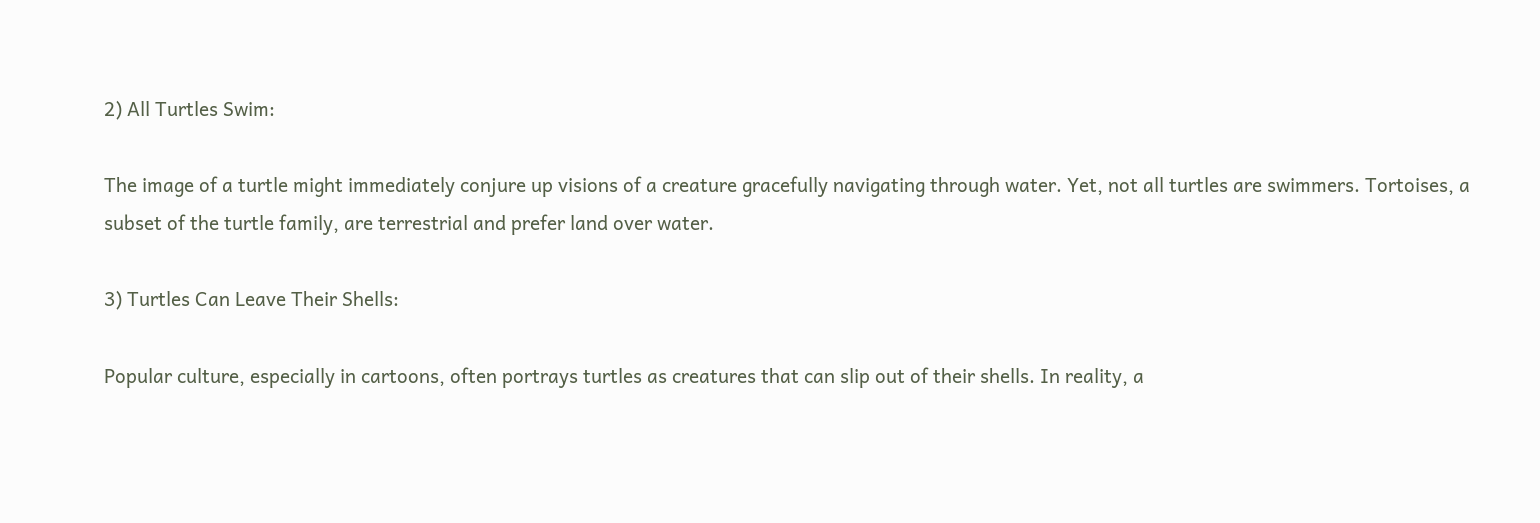2) All Turtles Swim:

The image of a turtle might immediately conjure up visions of a creature gracefully navigating through water. Yet, not all turtles are swimmers. Tortoises, a subset of the turtle family, are terrestrial and prefer land over water.

3) Turtles Can Leave Their Shells:

Popular culture, especially in cartoons, often portrays turtles as creatures that can slip out of their shells. In reality, a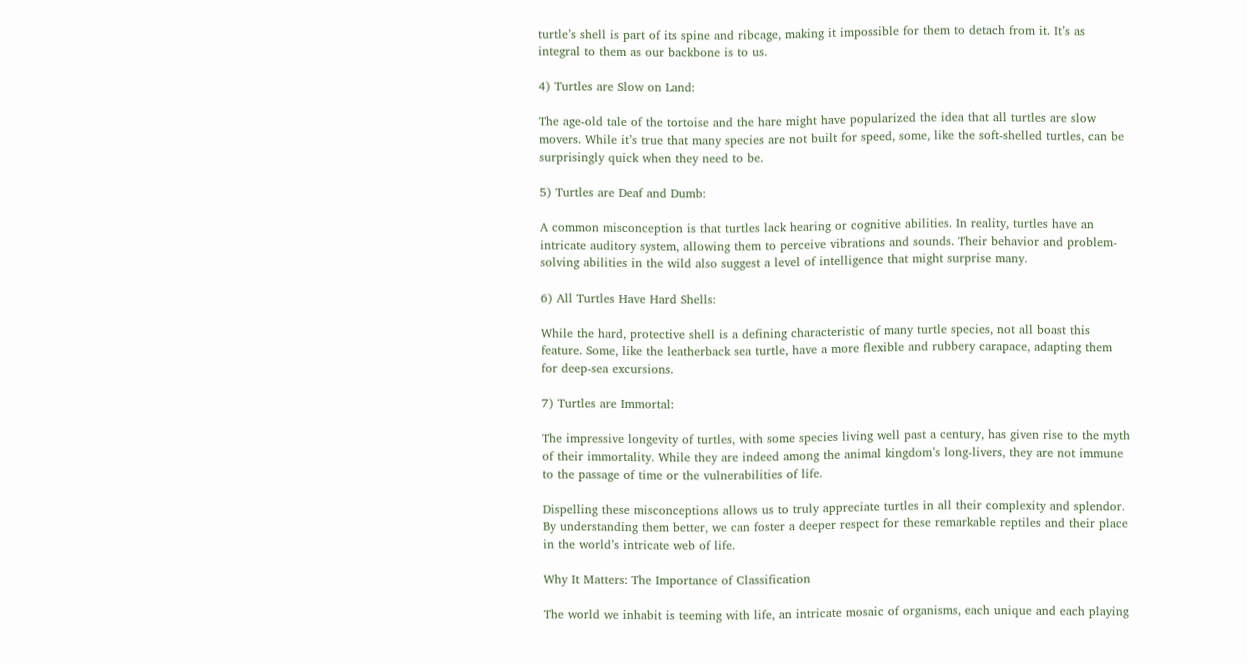turtle’s shell is part of its spine and ribcage, making it impossible for them to detach from it. It’s as integral to them as our backbone is to us.

4) Turtles are Slow on Land:

The age-old tale of the tortoise and the hare might have popularized the idea that all turtles are slow movers. While it’s true that many species are not built for speed, some, like the soft-shelled turtles, can be surprisingly quick when they need to be.

5) Turtles are Deaf and Dumb:

A common misconception is that turtles lack hearing or cognitive abilities. In reality, turtles have an intricate auditory system, allowing them to perceive vibrations and sounds. Their behavior and problem-solving abilities in the wild also suggest a level of intelligence that might surprise many.

6) All Turtles Have Hard Shells:

While the hard, protective shell is a defining characteristic of many turtle species, not all boast this feature. Some, like the leatherback sea turtle, have a more flexible and rubbery carapace, adapting them for deep-sea excursions.

7) Turtles are Immortal:

The impressive longevity of turtles, with some species living well past a century, has given rise to the myth of their immortality. While they are indeed among the animal kingdom’s long-livers, they are not immune to the passage of time or the vulnerabilities of life.

Dispelling these misconceptions allows us to truly appreciate turtles in all their complexity and splendor. By understanding them better, we can foster a deeper respect for these remarkable reptiles and their place in the world’s intricate web of life.

Why It Matters: The Importance of Classification

The world we inhabit is teeming with life, an intricate mosaic of organisms, each unique and each playing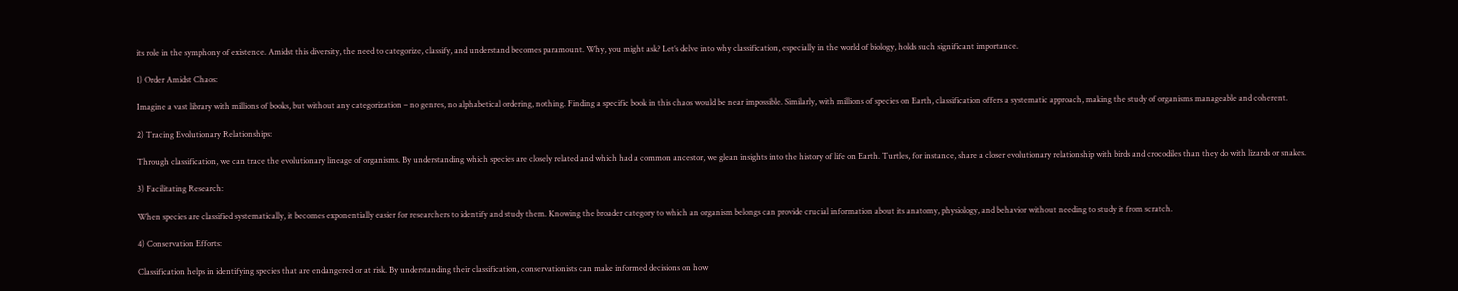its role in the symphony of existence. Amidst this diversity, the need to categorize, classify, and understand becomes paramount. Why, you might ask? Let’s delve into why classification, especially in the world of biology, holds such significant importance.

1) Order Amidst Chaos:

Imagine a vast library with millions of books, but without any categorization – no genres, no alphabetical ordering, nothing. Finding a specific book in this chaos would be near impossible. Similarly, with millions of species on Earth, classification offers a systematic approach, making the study of organisms manageable and coherent.

2) Tracing Evolutionary Relationships:

Through classification, we can trace the evolutionary lineage of organisms. By understanding which species are closely related and which had a common ancestor, we glean insights into the history of life on Earth. Turtles, for instance, share a closer evolutionary relationship with birds and crocodiles than they do with lizards or snakes.

3) Facilitating Research:

When species are classified systematically, it becomes exponentially easier for researchers to identify and study them. Knowing the broader category to which an organism belongs can provide crucial information about its anatomy, physiology, and behavior without needing to study it from scratch.

4) Conservation Efforts:

Classification helps in identifying species that are endangered or at risk. By understanding their classification, conservationists can make informed decisions on how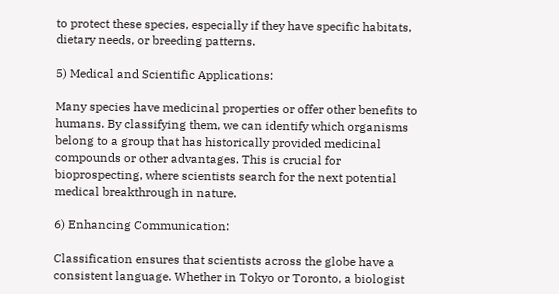to protect these species, especially if they have specific habitats, dietary needs, or breeding patterns.

5) Medical and Scientific Applications:

Many species have medicinal properties or offer other benefits to humans. By classifying them, we can identify which organisms belong to a group that has historically provided medicinal compounds or other advantages. This is crucial for bioprospecting, where scientists search for the next potential medical breakthrough in nature.

6) Enhancing Communication:

Classification ensures that scientists across the globe have a consistent language. Whether in Tokyo or Toronto, a biologist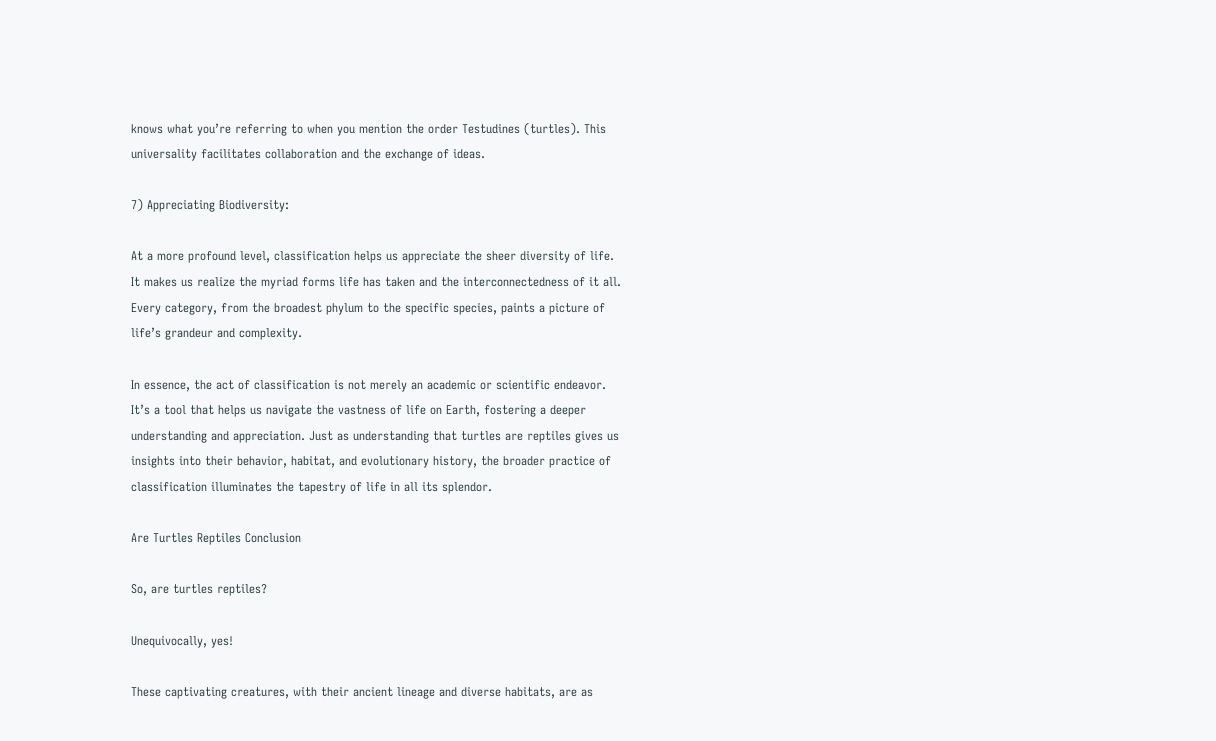knows what you’re referring to when you mention the order Testudines (turtles). This universality facilitates collaboration and the exchange of ideas.

7) Appreciating Biodiversity:

At a more profound level, classification helps us appreciate the sheer diversity of life. It makes us realize the myriad forms life has taken and the interconnectedness of it all. Every category, from the broadest phylum to the specific species, paints a picture of life’s grandeur and complexity.

In essence, the act of classification is not merely an academic or scientific endeavor. It’s a tool that helps us navigate the vastness of life on Earth, fostering a deeper understanding and appreciation. Just as understanding that turtles are reptiles gives us insights into their behavior, habitat, and evolutionary history, the broader practice of classification illuminates the tapestry of life in all its splendor.

Are Turtles Reptiles Conclusion

So, are turtles reptiles?

Unequivocally, yes!

These captivating creatures, with their ancient lineage and diverse habitats, are as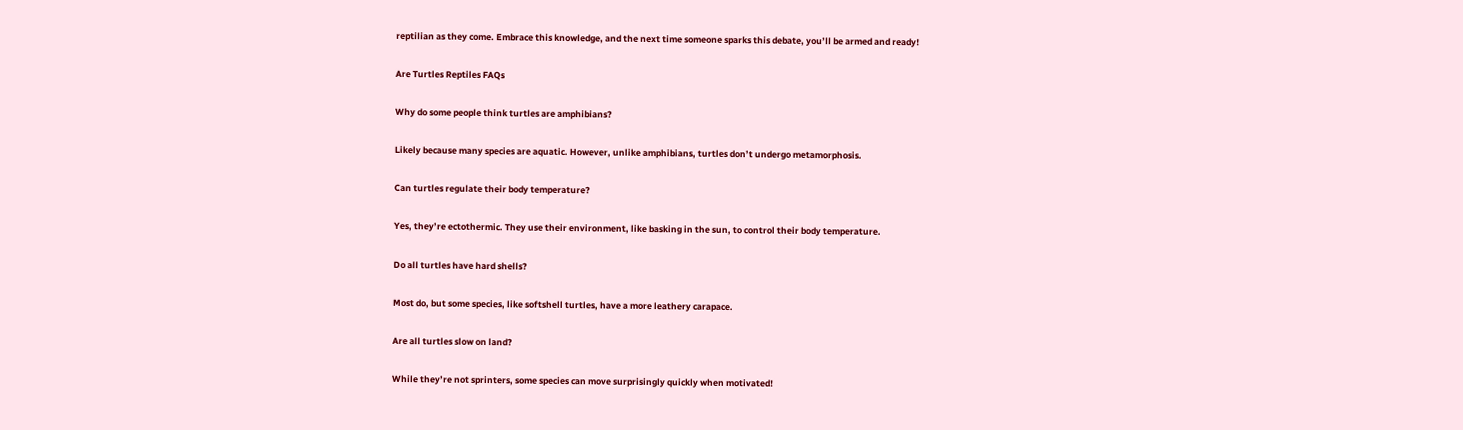reptilian as they come. Embrace this knowledge, and the next time someone sparks this debate, you’ll be armed and ready!

Are Turtles Reptiles FAQs

Why do some people think turtles are amphibians?

Likely because many species are aquatic. However, unlike amphibians, turtles don’t undergo metamorphosis.

Can turtles regulate their body temperature?

Yes, they’re ectothermic. They use their environment, like basking in the sun, to control their body temperature.

Do all turtles have hard shells?

Most do, but some species, like softshell turtles, have a more leathery carapace.

Are all turtles slow on land?

While they’re not sprinters, some species can move surprisingly quickly when motivated!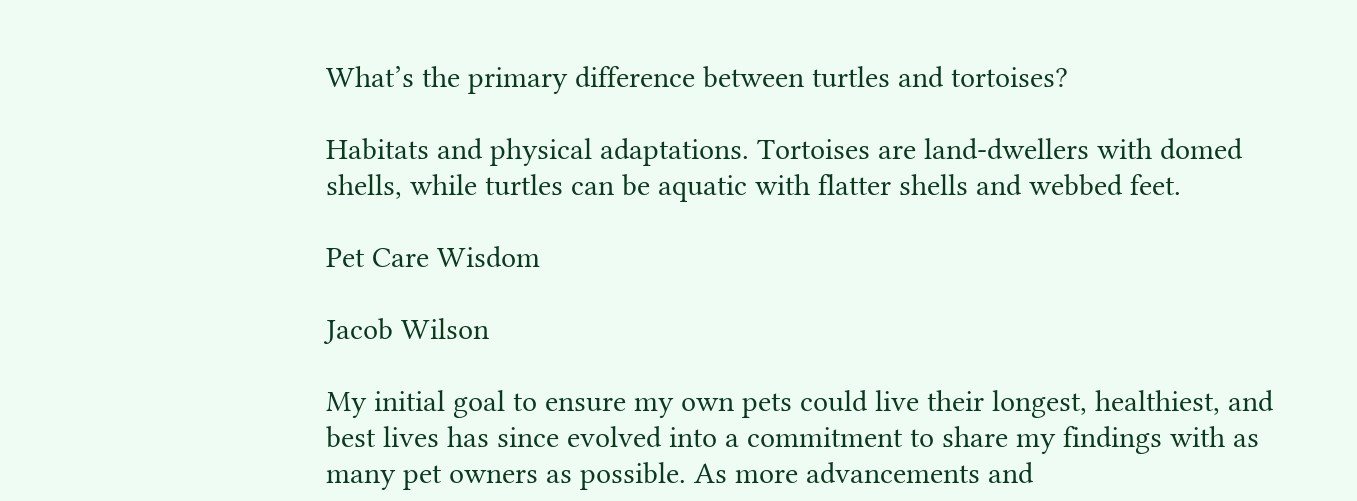What’s the primary difference between turtles and tortoises?

Habitats and physical adaptations. Tortoises are land-dwellers with domed shells, while turtles can be aquatic with flatter shells and webbed feet.

Pet Care Wisdom

Jacob Wilson

My initial goal to ensure my own pets could live their longest, healthiest, and best lives has since evolved into a commitment to share my findings with as many pet owners as possible. As more advancements and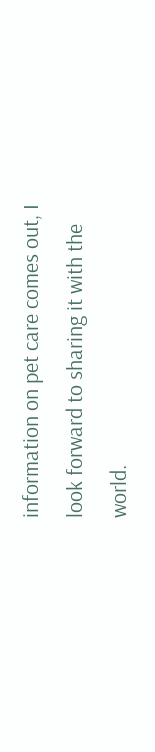information on pet care comes out, I look forward to sharing it with the world.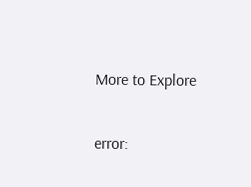More to Explore

error: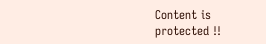Content is protected !!